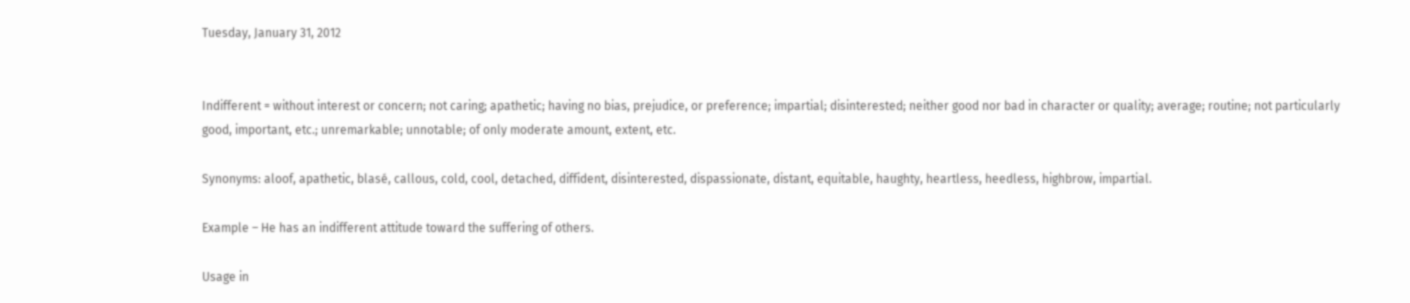Tuesday, January 31, 2012


Indifferent = without interest or concern; not caring; apathetic; having no bias, prejudice, or preference; impartial; disinterested; neither good nor bad in character or quality; average; routine; not particularly good, important, etc.; unremarkable; unnotable; of only moderate amount, extent, etc.

Synonyms: aloof, apathetic, blasé, callous, cold, cool, detached, diffident, disinterested, dispassionate, distant, equitable, haughty, heartless, heedless, highbrow, impartial.

Example – He has an indifferent attitude toward the suffering of others.

Usage in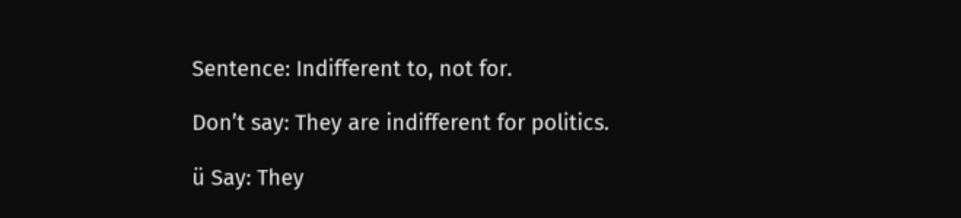Sentence: Indifferent to, not for.

Don’t say: They are indifferent for politics.

ü Say: They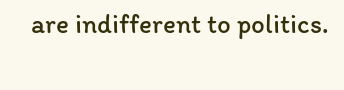are indifferent to politics.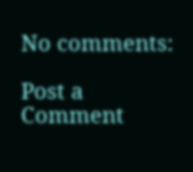No comments:

Post a Comment